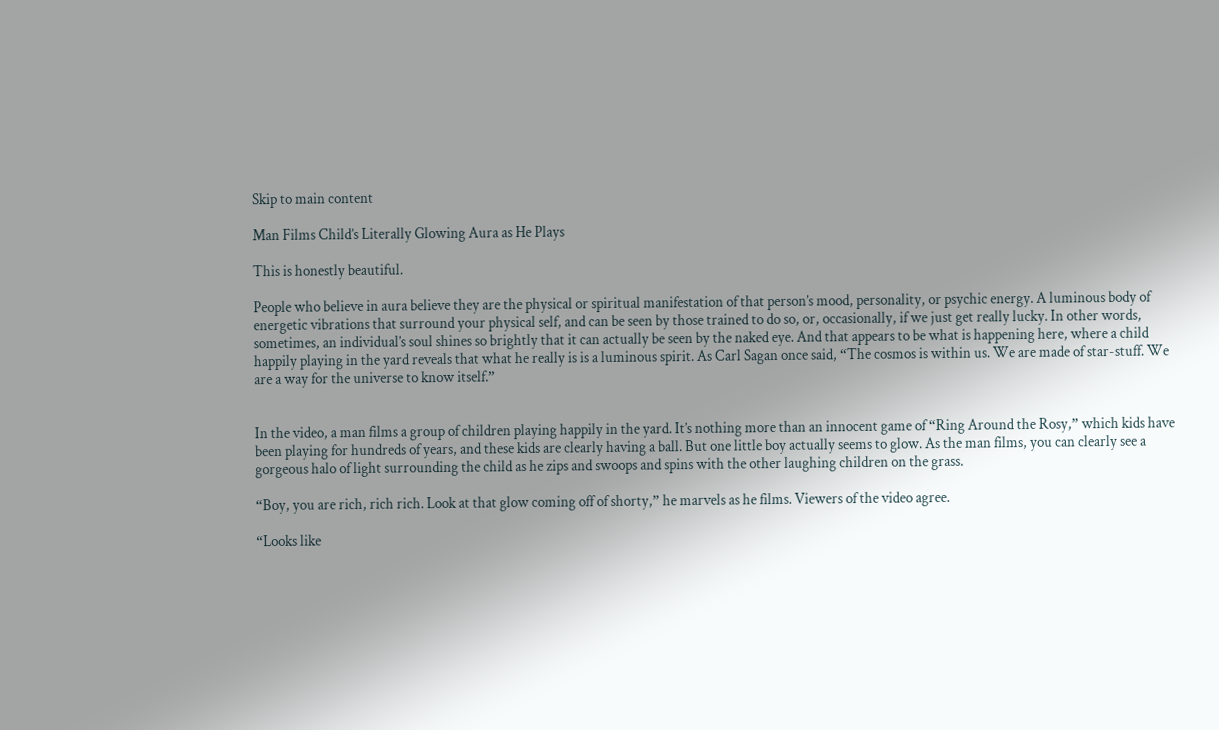Skip to main content

Man Films Child’s Literally Glowing Aura as He Plays

This is honestly beautiful.

People who believe in aura believe they are the physical or spiritual manifestation of that person’s mood, personality, or psychic energy. A luminous body of energetic vibrations that surround your physical self, and can be seen by those trained to do so, or, occasionally, if we just get really lucky. In other words, sometimes, an individual’s soul shines so brightly that it can actually be seen by the naked eye. And that appears to be what is happening here, where a child happily playing in the yard reveals that what he really is is a luminous spirit. As Carl Sagan once said, “The cosmos is within us. We are made of star-stuff. We are a way for the universe to know itself.”


In the video, a man films a group of children playing happily in the yard. It’s nothing more than an innocent game of “Ring Around the Rosy,” which kids have been playing for hundreds of years, and these kids are clearly having a ball. But one little boy actually seems to glow. As the man films, you can clearly see a gorgeous halo of light surrounding the child as he zips and swoops and spins with the other laughing children on the grass.

“Boy, you are rich, rich rich. Look at that glow coming off of shorty,” he marvels as he films. Viewers of the video agree.

“Looks like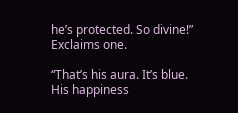he’s protected. So divine!” Exclaims one.

“That’s his aura. It’s blue. His happiness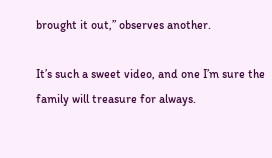brought it out,” observes another.

It’s such a sweet video, and one I’m sure the family will treasure for always.